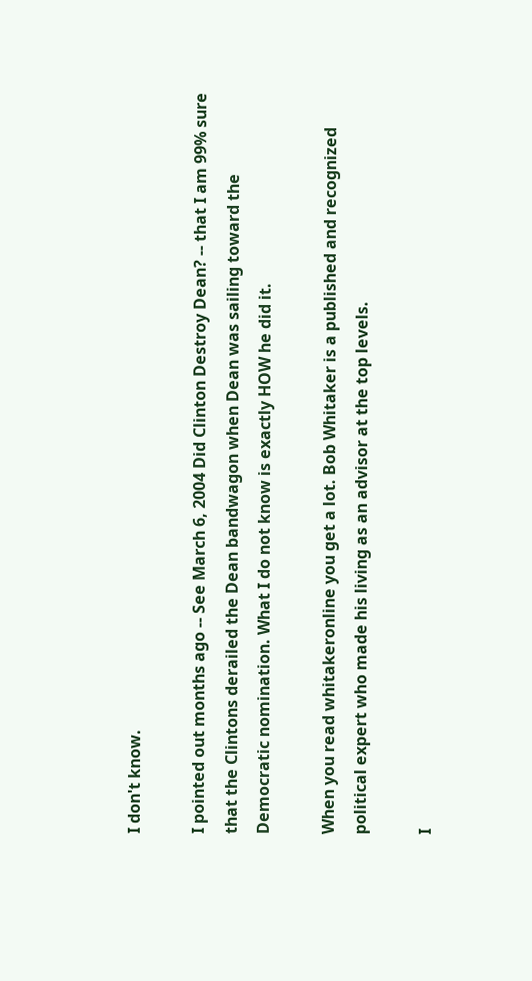I don't know.

I pointed out months ago -- See March 6, 2004 Did Clinton Destroy Dean? -- that I am 99% sure that the Clintons derailed the Dean bandwagon when Dean was sailing toward the Democratic nomination. What I do not know is exactly HOW he did it.

When you read whitakeronline you get a lot. Bob Whitaker is a published and recognized political expert who made his living as an advisor at the top levels.

I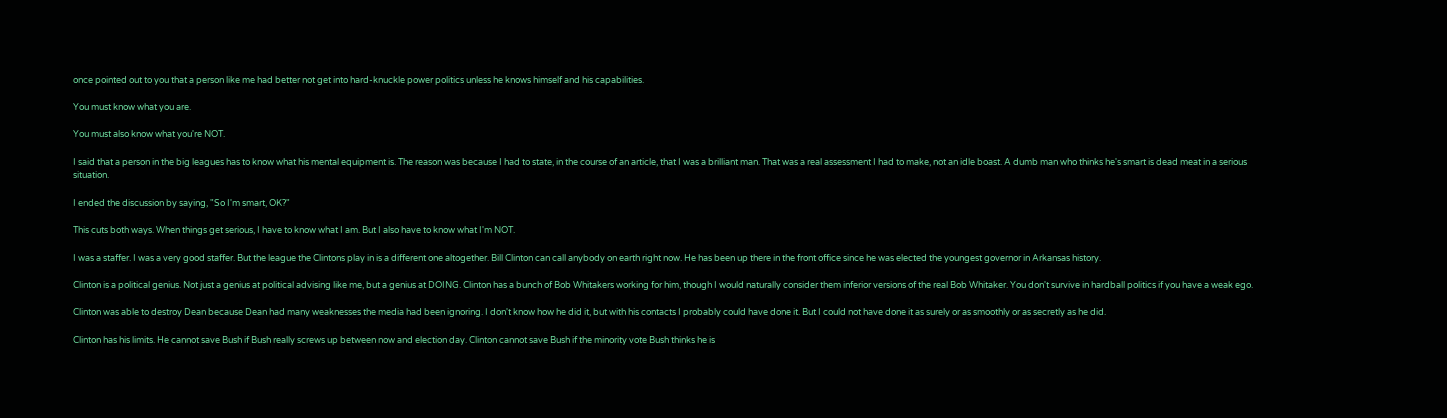once pointed out to you that a person like me had better not get into hard-knuckle power politics unless he knows himself and his capabilities.

You must know what you are.

You must also know what you're NOT.

I said that a person in the big leagues has to know what his mental equipment is. The reason was because I had to state, in the course of an article, that I was a brilliant man. That was a real assessment I had to make, not an idle boast. A dumb man who thinks he's smart is dead meat in a serious situation.

I ended the discussion by saying, "So I'm smart, OK?"

This cuts both ways. When things get serious, I have to know what I am. But I also have to know what I'm NOT.

I was a staffer. I was a very good staffer. But the league the Clintons play in is a different one altogether. Bill Clinton can call anybody on earth right now. He has been up there in the front office since he was elected the youngest governor in Arkansas history.

Clinton is a political genius. Not just a genius at political advising like me, but a genius at DOING. Clinton has a bunch of Bob Whitakers working for him, though I would naturally consider them inferior versions of the real Bob Whitaker. You don't survive in hardball politics if you have a weak ego.

Clinton was able to destroy Dean because Dean had many weaknesses the media had been ignoring. I don't know how he did it, but with his contacts I probably could have done it. But I could not have done it as surely or as smoothly or as secretly as he did.

Clinton has his limits. He cannot save Bush if Bush really screws up between now and election day. Clinton cannot save Bush if the minority vote Bush thinks he is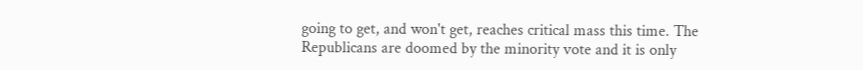going to get, and won't get, reaches critical mass this time. The Republicans are doomed by the minority vote and it is only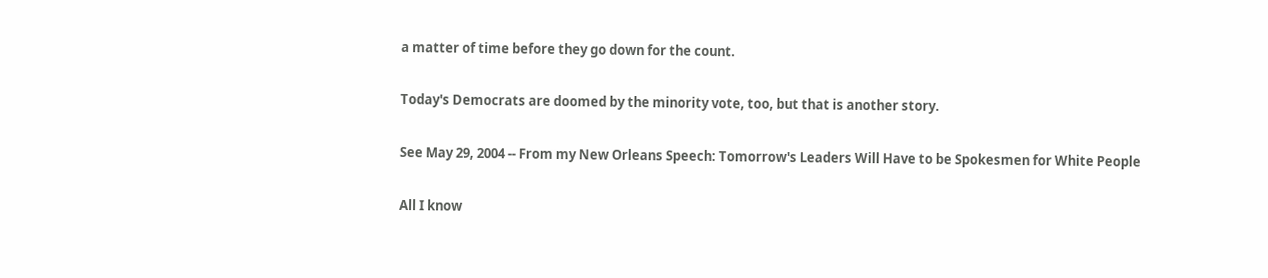a matter of time before they go down for the count.

Today's Democrats are doomed by the minority vote, too, but that is another story.

See May 29, 2004 -- From my New Orleans Speech: Tomorrow's Leaders Will Have to be Spokesmen for White People

All I know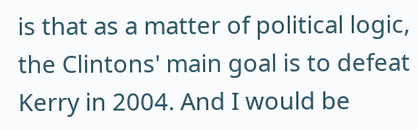is that as a matter of political logic, the Clintons' main goal is to defeat Kerry in 2004. And I would be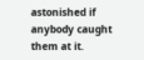astonished if anybody caught them at it.